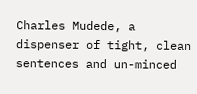Charles Mudede, a dispenser of tight, clean sentences and un-minced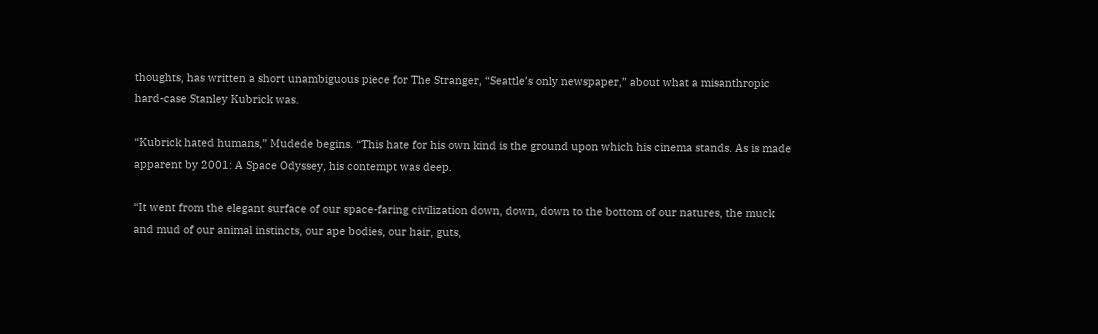thoughts, has written a short unambiguous piece for The Stranger, “Seattle’s only newspaper,” about what a misanthropic hard-case Stanley Kubrick was.

“Kubrick hated humans,” Mudede begins. “This hate for his own kind is the ground upon which his cinema stands. As is made apparent by 2001: A Space Odyssey, his contempt was deep.

“It went from the elegant surface of our space-faring civilization down, down, down to the bottom of our natures, the muck and mud of our animal instincts, our ape bodies, our hair, guts,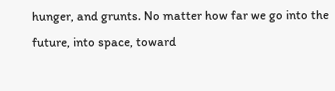hunger, and grunts. No matter how far we go into the future, into space, toward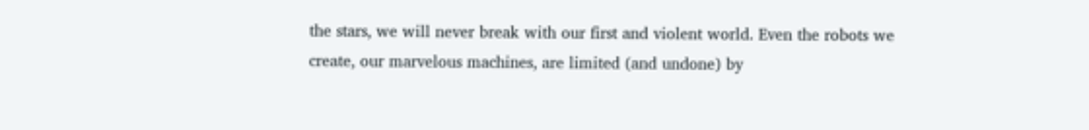the stars, we will never break with our first and violent world. Even the robots we create, our marvelous machines, are limited (and undone) by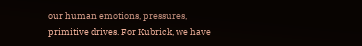our human emotions, pressures, primitive drives. For Kubrick, we have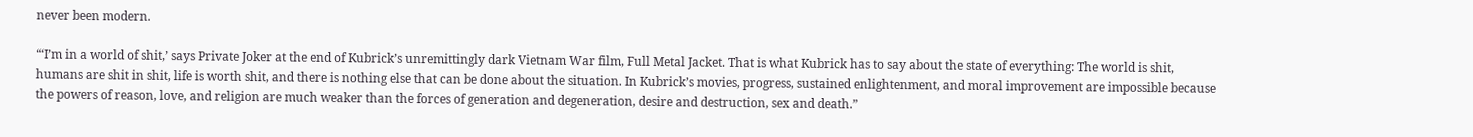never been modern.

“‘I’m in a world of shit,’ says Private Joker at the end of Kubrick’s unremittingly dark Vietnam War film, Full Metal Jacket. That is what Kubrick has to say about the state of everything: The world is shit, humans are shit in shit, life is worth shit, and there is nothing else that can be done about the situation. In Kubrick’s movies, progress, sustained enlightenment, and moral improvement are impossible because the powers of reason, love, and religion are much weaker than the forces of generation and degeneration, desire and destruction, sex and death.”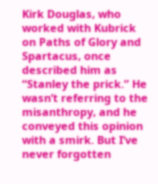Kirk Douglas, who worked with Kubrick on Paths of Glory and Spartacus, once described him as “Stanley the prick.” He wasn’t referring to the misanthropy, and he conveyed this opinion with a smirk. But I’ve never forgotten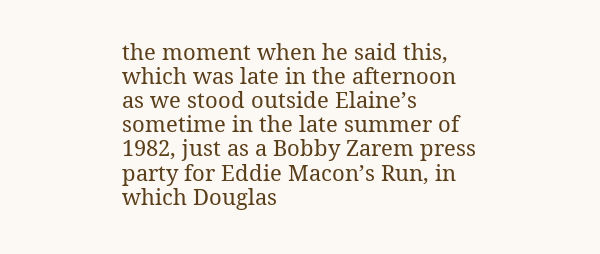the moment when he said this, which was late in the afternoon as we stood outside Elaine’s sometime in the late summer of 1982, just as a Bobby Zarem press party for Eddie Macon’s Run, in which Douglas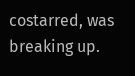costarred, was breaking up.